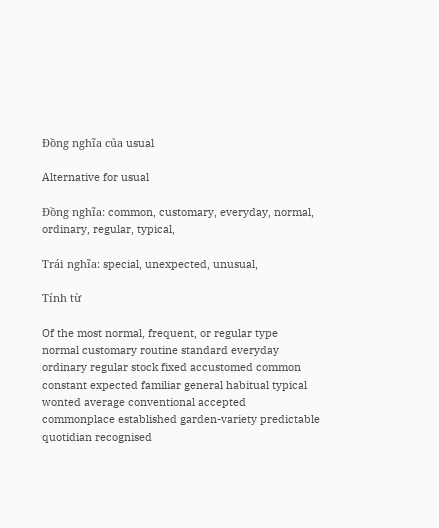Đồng nghĩa của usual

Alternative for usual

Đồng nghĩa: common, customary, everyday, normal, ordinary, regular, typical,

Trái nghĩa: special, unexpected, unusual,

Tính từ

Of the most normal, frequent, or regular type
normal customary routine standard everyday ordinary regular stock fixed accustomed common constant expected familiar general habitual typical wonted average conventional accepted commonplace established garden-variety predictable quotidian recognised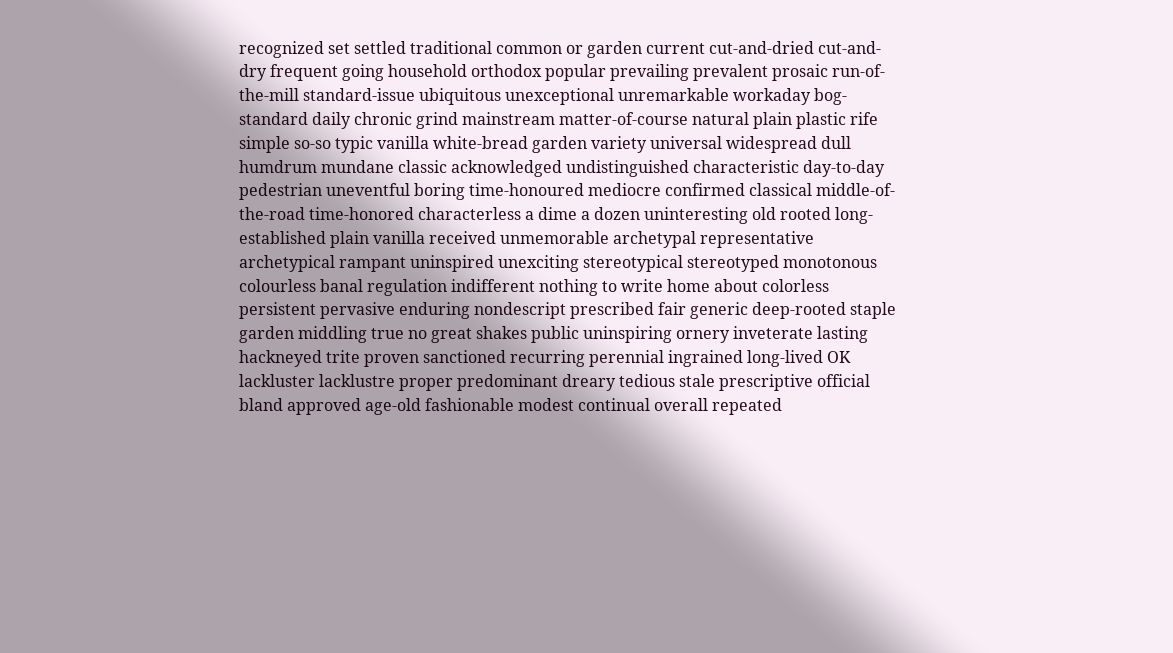recognized set settled traditional common or garden current cut-and-dried cut-and-dry frequent going household orthodox popular prevailing prevalent prosaic run-of-the-mill standard-issue ubiquitous unexceptional unremarkable workaday bog-standard daily chronic grind mainstream matter-of-course natural plain plastic rife simple so-so typic vanilla white-bread garden variety universal widespread dull humdrum mundane classic acknowledged undistinguished characteristic day-to-day pedestrian uneventful boring time-honoured mediocre confirmed classical middle-of-the-road time-honored characterless a dime a dozen uninteresting old rooted long-established plain vanilla received unmemorable archetypal representative archetypical rampant uninspired unexciting stereotypical stereotyped monotonous colourless banal regulation indifferent nothing to write home about colorless persistent pervasive enduring nondescript prescribed fair generic deep-rooted staple garden middling true no great shakes public uninspiring ornery inveterate lasting hackneyed trite proven sanctioned recurring perennial ingrained long-lived OK lackluster lacklustre proper predominant dreary tedious stale prescriptive official bland approved age-old fashionable modest continual overall repeated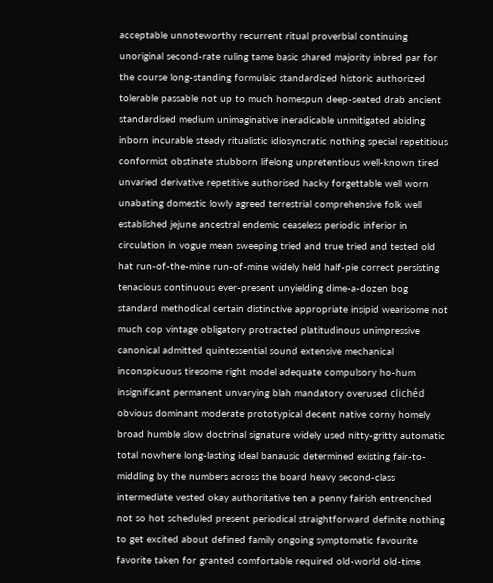acceptable unnoteworthy recurrent ritual proverbial continuing unoriginal second-rate ruling tame basic shared majority inbred par for the course long-standing formulaic standardized historic authorized tolerable passable not up to much homespun deep-seated drab ancient standardised medium unimaginative ineradicable unmitigated abiding inborn incurable steady ritualistic idiosyncratic nothing special repetitious conformist obstinate stubborn lifelong unpretentious well-known tired unvaried derivative repetitive authorised hacky forgettable well worn unabating domestic lowly agreed terrestrial comprehensive folk well established jejune ancestral endemic ceaseless periodic inferior in circulation in vogue mean sweeping tried and true tried and tested old hat run-of-the-mine run-of-mine widely held half-pie correct persisting tenacious continuous ever-present unyielding dime-a-dozen bog standard methodical certain distinctive appropriate insipid wearisome not much cop vintage obligatory protracted platitudinous unimpressive canonical admitted quintessential sound extensive mechanical inconspicuous tiresome right model adequate compulsory ho-hum insignificant permanent unvarying blah mandatory overused clichéd obvious dominant moderate prototypical decent native corny homely broad humble slow doctrinal signature widely used nitty-gritty automatic total nowhere long-lasting ideal banausic determined existing fair-to-middling by the numbers across the board heavy second-class intermediate vested okay authoritative ten a penny fairish entrenched not so hot scheduled present periodical straightforward definite nothing to get excited about defined family ongoing symptomatic favourite favorite taken for granted comfortable required old-world old-time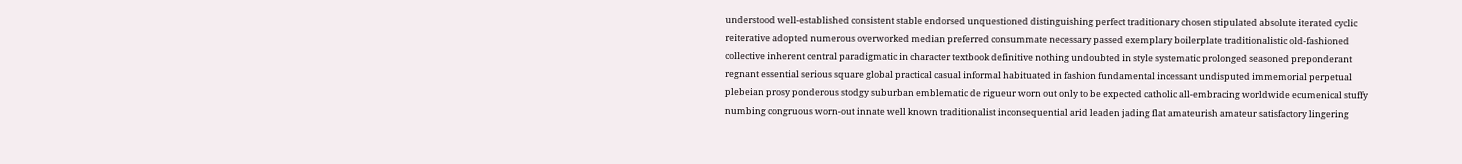understood well-established consistent stable endorsed unquestioned distinguishing perfect traditionary chosen stipulated absolute iterated cyclic reiterative adopted numerous overworked median preferred consummate necessary passed exemplary boilerplate traditionalistic old-fashioned collective inherent central paradigmatic in character textbook definitive nothing undoubted in style systematic prolonged seasoned preponderant regnant essential serious square global practical casual informal habituated in fashion fundamental incessant undisputed immemorial perpetual plebeian prosy ponderous stodgy suburban emblematic de rigueur worn out only to be expected catholic all-embracing worldwide ecumenical stuffy numbing congruous worn-out innate well known traditionalist inconsequential arid leaden jading flat amateurish amateur satisfactory lingering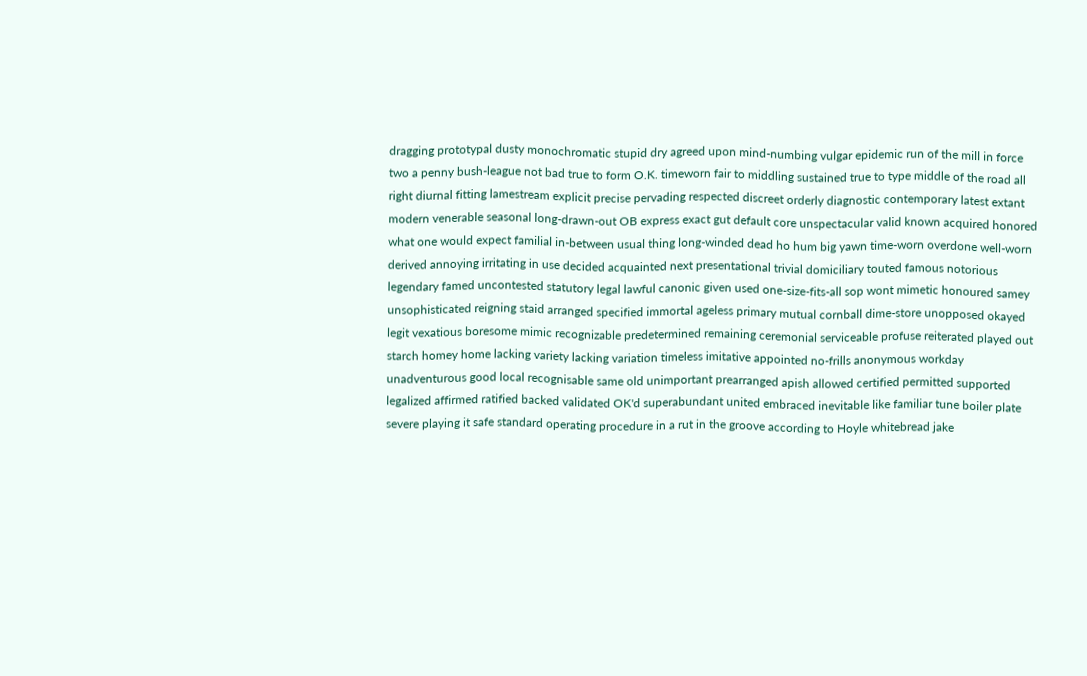dragging prototypal dusty monochromatic stupid dry agreed upon mind-numbing vulgar epidemic run of the mill in force two a penny bush-league not bad true to form O.K. timeworn fair to middling sustained true to type middle of the road all right diurnal fitting lamestream explicit precise pervading respected discreet orderly diagnostic contemporary latest extant modern venerable seasonal long-drawn-out OB express exact gut default core unspectacular valid known acquired honored what one would expect familial in-between usual thing long-winded dead ho hum big yawn time-worn overdone well-worn derived annoying irritating in use decided acquainted next presentational trivial domiciliary touted famous notorious legendary famed uncontested statutory legal lawful canonic given used one-size-fits-all sop wont mimetic honoured samey unsophisticated reigning staid arranged specified immortal ageless primary mutual cornball dime-store unopposed okayed legit vexatious boresome mimic recognizable predetermined remaining ceremonial serviceable profuse reiterated played out starch homey home lacking variety lacking variation timeless imitative appointed no-frills anonymous workday unadventurous good local recognisable same old unimportant prearranged apish allowed certified permitted supported legalized affirmed ratified backed validated OK'd superabundant united embraced inevitable like familiar tune boiler plate severe playing it safe standard operating procedure in a rut in the groove according to Hoyle whitebread jake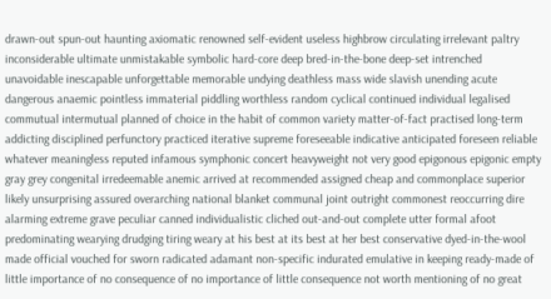drawn-out spun-out haunting axiomatic renowned self-evident useless highbrow circulating irrelevant paltry inconsiderable ultimate unmistakable symbolic hard-core deep bred-in-the-bone deep-set intrenched unavoidable inescapable unforgettable memorable undying deathless mass wide slavish unending acute dangerous anaemic pointless immaterial piddling worthless random cyclical continued individual legalised commutual intermutual planned of choice in the habit of common variety matter-of-fact practised long-term addicting disciplined perfunctory practiced iterative supreme foreseeable indicative anticipated foreseen reliable whatever meaningless reputed infamous symphonic concert heavyweight not very good epigonous epigonic empty gray grey congenital irredeemable anemic arrived at recommended assigned cheap and commonplace superior likely unsurprising assured overarching national blanket communal joint outright commonest reoccurring dire alarming extreme grave peculiar canned individualistic cliched out-and-out complete utter formal afoot predominating wearying drudging tiring weary at his best at its best at her best conservative dyed-in-the-wool made official vouched for sworn radicated adamant non-specific indurated emulative in keeping ready-made of little importance of no consequence of no importance of little consequence not worth mentioning of no great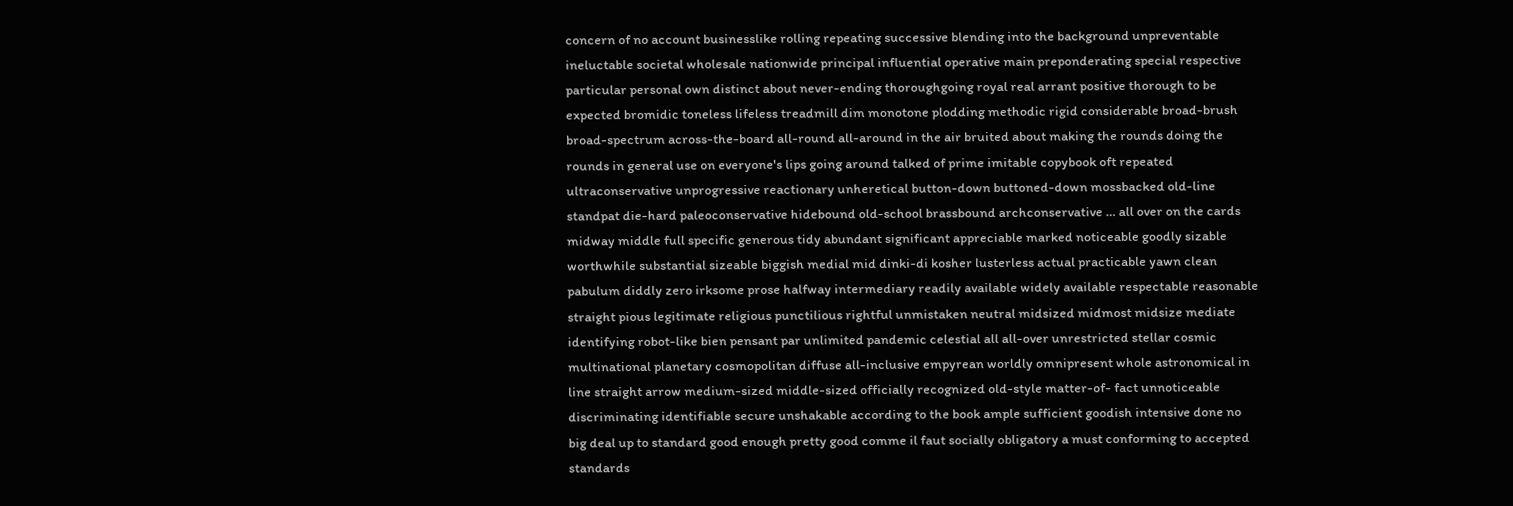concern of no account businesslike rolling repeating successive blending into the background unpreventable ineluctable societal wholesale nationwide principal influential operative main preponderating special respective particular personal own distinct about never-ending thoroughgoing royal real arrant positive thorough to be expected bromidic toneless lifeless treadmill dim monotone plodding methodic rigid considerable broad-brush broad-spectrum across-the-board all-round all-around in the air bruited about making the rounds doing the rounds in general use on everyone's lips going around talked of prime imitable copybook oft repeated ultraconservative unprogressive reactionary unheretical button-down buttoned-down mossbacked old-line standpat die-hard paleoconservative hidebound old-school brassbound archconservative … all over on the cards midway middle full specific generous tidy abundant significant appreciable marked noticeable goodly sizable worthwhile substantial sizeable biggish medial mid dinki-di kosher lusterless actual practicable yawn clean pabulum diddly zero irksome prose halfway intermediary readily available widely available respectable reasonable straight pious legitimate religious punctilious rightful unmistaken neutral midsized midmost midsize mediate identifying robot-like bien pensant par unlimited pandemic celestial all all-over unrestricted stellar cosmic multinational planetary cosmopolitan diffuse all-inclusive empyrean worldly omnipresent whole astronomical in line straight arrow medium-sized middle-sized officially recognized old-style matter-of- fact unnoticeable discriminating identifiable secure unshakable according to the book ample sufficient goodish intensive done no big deal up to standard good enough pretty good comme il faut socially obligatory a must conforming to accepted standards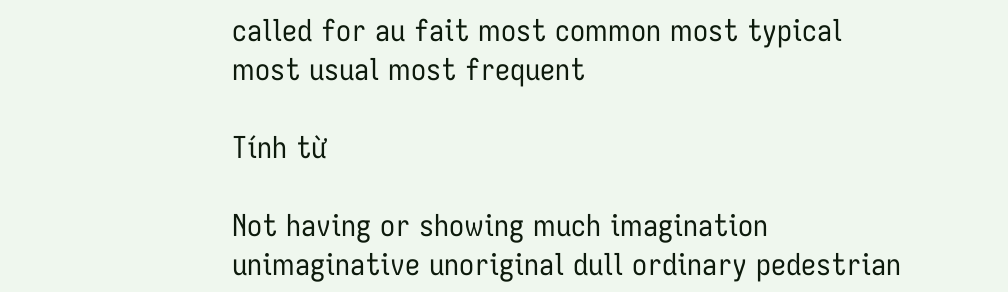called for au fait most common most typical most usual most frequent

Tính từ

Not having or showing much imagination
unimaginative unoriginal dull ordinary pedestrian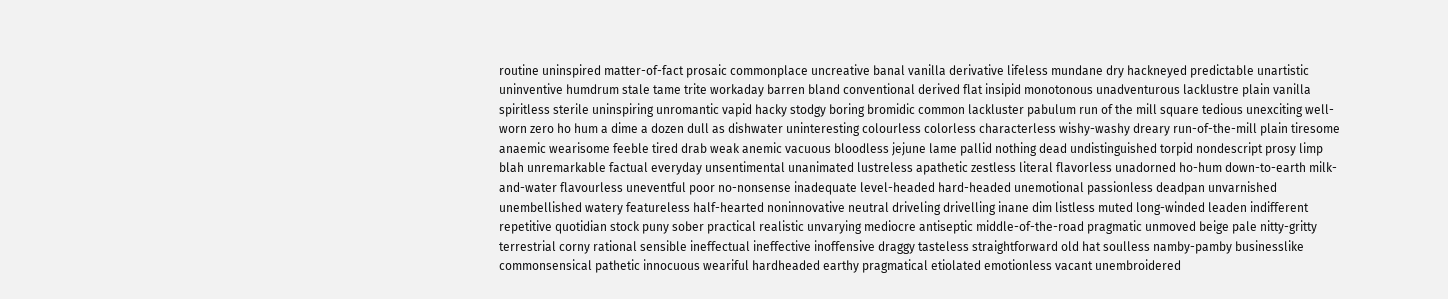routine uninspired matter-of-fact prosaic commonplace uncreative banal vanilla derivative lifeless mundane dry hackneyed predictable unartistic uninventive humdrum stale tame trite workaday barren bland conventional derived flat insipid monotonous unadventurous lacklustre plain vanilla spiritless sterile uninspiring unromantic vapid hacky stodgy boring bromidic common lackluster pabulum run of the mill square tedious unexciting well-worn zero ho hum a dime a dozen dull as dishwater uninteresting colourless colorless characterless wishy-washy dreary run-of-the-mill plain tiresome anaemic wearisome feeble tired drab weak anemic vacuous bloodless jejune lame pallid nothing dead undistinguished torpid nondescript prosy limp blah unremarkable factual everyday unsentimental unanimated lustreless apathetic zestless literal flavorless unadorned ho-hum down-to-earth milk-and-water flavourless uneventful poor no-nonsense inadequate level-headed hard-headed unemotional passionless deadpan unvarnished unembellished watery featureless half-hearted noninnovative neutral driveling drivelling inane dim listless muted long-winded leaden indifferent repetitive quotidian stock puny sober practical realistic unvarying mediocre antiseptic middle-of-the-road pragmatic unmoved beige pale nitty-gritty terrestrial corny rational sensible ineffectual ineffective inoffensive draggy tasteless straightforward old hat soulless namby-pamby businesslike commonsensical pathetic innocuous weariful hardheaded earthy pragmatical etiolated emotionless vacant unembroidered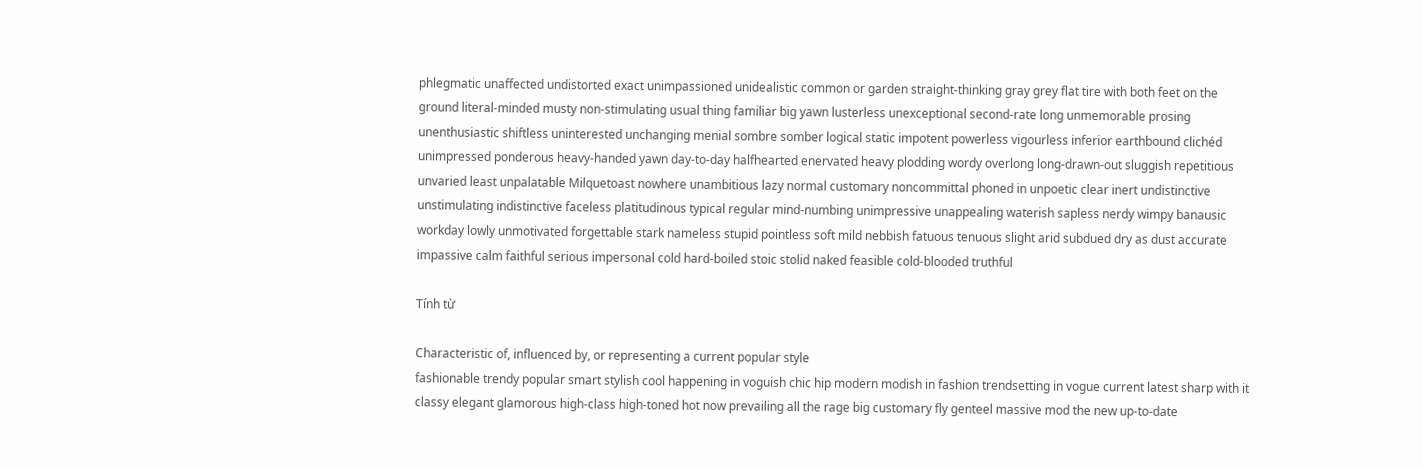phlegmatic unaffected undistorted exact unimpassioned unidealistic common or garden straight-thinking gray grey flat tire with both feet on the ground literal-minded musty non-stimulating usual thing familiar big yawn lusterless unexceptional second-rate long unmemorable prosing unenthusiastic shiftless uninterested unchanging menial sombre somber logical static impotent powerless vigourless inferior earthbound clichéd unimpressed ponderous heavy-handed yawn day-to-day halfhearted enervated heavy plodding wordy overlong long-drawn-out sluggish repetitious unvaried least unpalatable Milquetoast nowhere unambitious lazy normal customary noncommittal phoned in unpoetic clear inert undistinctive unstimulating indistinctive faceless platitudinous typical regular mind-numbing unimpressive unappealing waterish sapless nerdy wimpy banausic workday lowly unmotivated forgettable stark nameless stupid pointless soft mild nebbish fatuous tenuous slight arid subdued dry as dust accurate impassive calm faithful serious impersonal cold hard-boiled stoic stolid naked feasible cold-blooded truthful

Tính từ

Characteristic of, influenced by, or representing a current popular style
fashionable trendy popular smart stylish cool happening in voguish chic hip modern modish in fashion trendsetting in vogue current latest sharp with it classy elegant glamorous high-class high-toned hot now prevailing all the rage big customary fly genteel massive mod the new up-to-date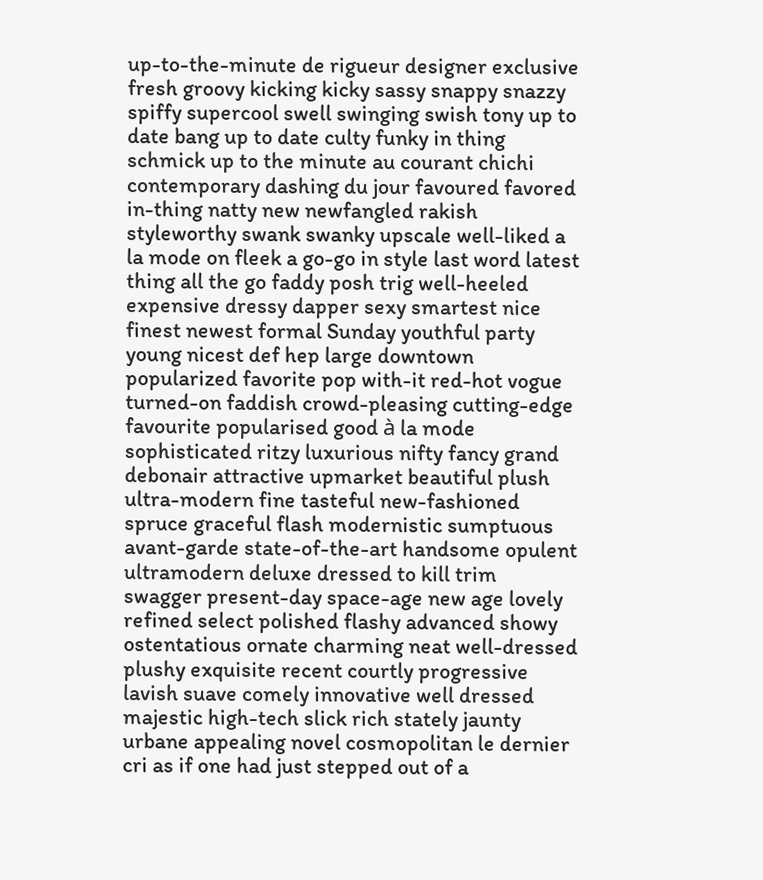up-to-the-minute de rigueur designer exclusive fresh groovy kicking kicky sassy snappy snazzy spiffy supercool swell swinging swish tony up to date bang up to date culty funky in thing schmick up to the minute au courant chichi contemporary dashing du jour favoured favored in-thing natty new newfangled rakish styleworthy swank swanky upscale well-liked a la mode on fleek a go-go in style last word latest thing all the go faddy posh trig well-heeled expensive dressy dapper sexy smartest nice finest newest formal Sunday youthful party young nicest def hep large downtown popularized favorite pop with-it red-hot vogue turned-on faddish crowd-pleasing cutting-edge favourite popularised good à la mode sophisticated ritzy luxurious nifty fancy grand debonair attractive upmarket beautiful plush ultra-modern fine tasteful new-fashioned spruce graceful flash modernistic sumptuous avant-garde state-of-the-art handsome opulent ultramodern deluxe dressed to kill trim swagger present-day space-age new age lovely refined select polished flashy advanced showy ostentatious ornate charming neat well-dressed plushy exquisite recent courtly progressive lavish suave comely innovative well dressed majestic high-tech slick rich stately jaunty urbane appealing novel cosmopolitan le dernier cri as if one had just stepped out of a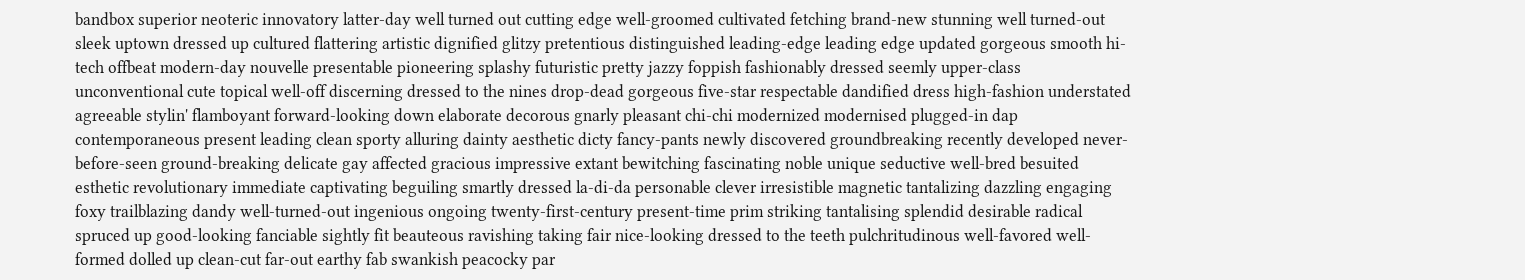bandbox superior neoteric innovatory latter-day well turned out cutting edge well-groomed cultivated fetching brand-new stunning well turned-out sleek uptown dressed up cultured flattering artistic dignified glitzy pretentious distinguished leading-edge leading edge updated gorgeous smooth hi-tech offbeat modern-day nouvelle presentable pioneering splashy futuristic pretty jazzy foppish fashionably dressed seemly upper-class unconventional cute topical well-off discerning dressed to the nines drop-dead gorgeous five-star respectable dandified dress high-fashion understated agreeable stylin' flamboyant forward-looking down elaborate decorous gnarly pleasant chi-chi modernized modernised plugged-in dap contemporaneous present leading clean sporty alluring dainty aesthetic dicty fancy-pants newly discovered groundbreaking recently developed never-before-seen ground-breaking delicate gay affected gracious impressive extant bewitching fascinating noble unique seductive well-bred besuited esthetic revolutionary immediate captivating beguiling smartly dressed la-di-da personable clever irresistible magnetic tantalizing dazzling engaging foxy trailblazing dandy well-turned-out ingenious ongoing twenty-first-century present-time prim striking tantalising splendid desirable radical spruced up good-looking fanciable sightly fit beauteous ravishing taking fair nice-looking dressed to the teeth pulchritudinous well-favored well-formed dolled up clean-cut far-out earthy fab swankish peacocky par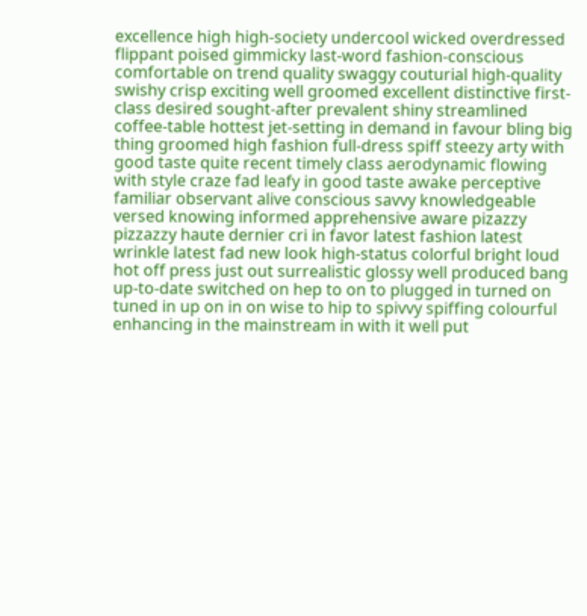excellence high high-society undercool wicked overdressed flippant poised gimmicky last-word fashion-conscious comfortable on trend quality swaggy couturial high-quality swishy crisp exciting well groomed excellent distinctive first-class desired sought-after prevalent shiny streamlined coffee-table hottest jet-setting in demand in favour bling big thing groomed high fashion full-dress spiff steezy arty with good taste quite recent timely class aerodynamic flowing with style craze fad leafy in good taste awake perceptive familiar observant alive conscious savvy knowledgeable versed knowing informed apprehensive aware pizazzy pizzazzy haute dernier cri in favor latest fashion latest wrinkle latest fad new look high-status colorful bright loud hot off press just out surrealistic glossy well produced bang up-to-date switched on hep to on to plugged in turned on tuned in up on in on wise to hip to spivvy spiffing colourful enhancing in the mainstream in with it well put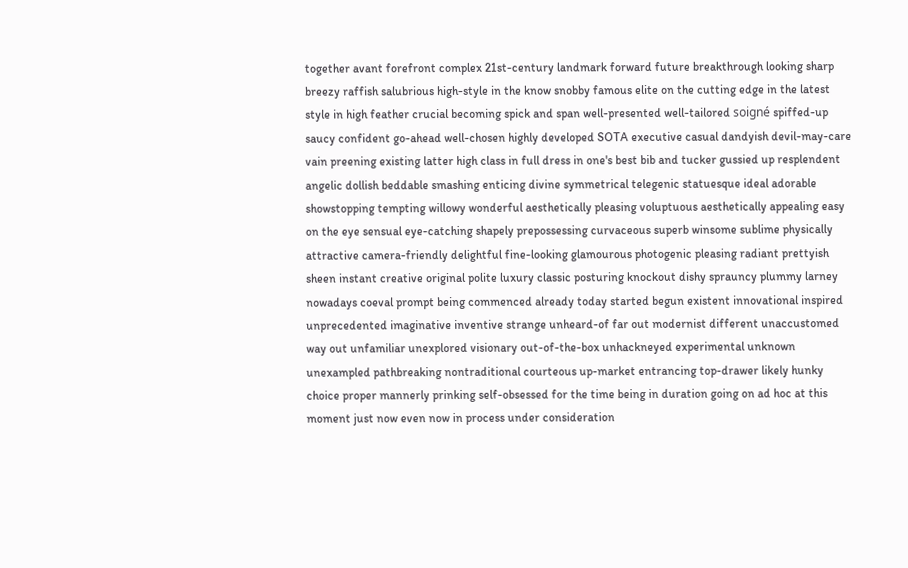together avant forefront complex 21st-century landmark forward future breakthrough looking sharp breezy raffish salubrious high-style in the know snobby famous elite on the cutting edge in the latest style in high feather crucial becoming spick and span well-presented well-tailored soigné spiffed-up saucy confident go-ahead well-chosen highly developed SOTA executive casual dandyish devil-may-care vain preening existing latter high class in full dress in one's best bib and tucker gussied up resplendent angelic dollish beddable smashing enticing divine symmetrical telegenic statuesque ideal adorable showstopping tempting willowy wonderful aesthetically pleasing voluptuous aesthetically appealing easy on the eye sensual eye-catching shapely prepossessing curvaceous superb winsome sublime physically attractive camera-friendly delightful fine-looking glamourous photogenic pleasing radiant prettyish sheen instant creative original polite luxury classic posturing knockout dishy sprauncy plummy larney nowadays coeval prompt being commenced already today started begun existent innovational inspired unprecedented imaginative inventive strange unheard-of far out modernist different unaccustomed way out unfamiliar unexplored visionary out-of-the-box unhackneyed experimental unknown unexampled pathbreaking nontraditional courteous up-market entrancing top-drawer likely hunky choice proper mannerly prinking self-obsessed for the time being in duration going on ad hoc at this moment just now even now in process under consideration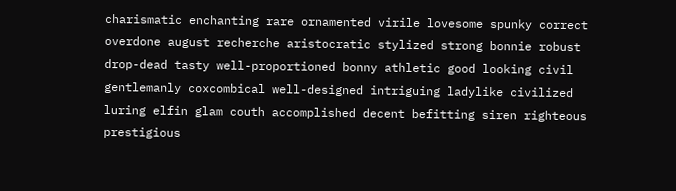charismatic enchanting rare ornamented virile lovesome spunky correct overdone august recherche aristocratic stylized strong bonnie robust drop-dead tasty well-proportioned bonny athletic good looking civil gentlemanly coxcombical well-designed intriguing ladylike civilized luring elfin glam couth accomplished decent befitting siren righteous prestigious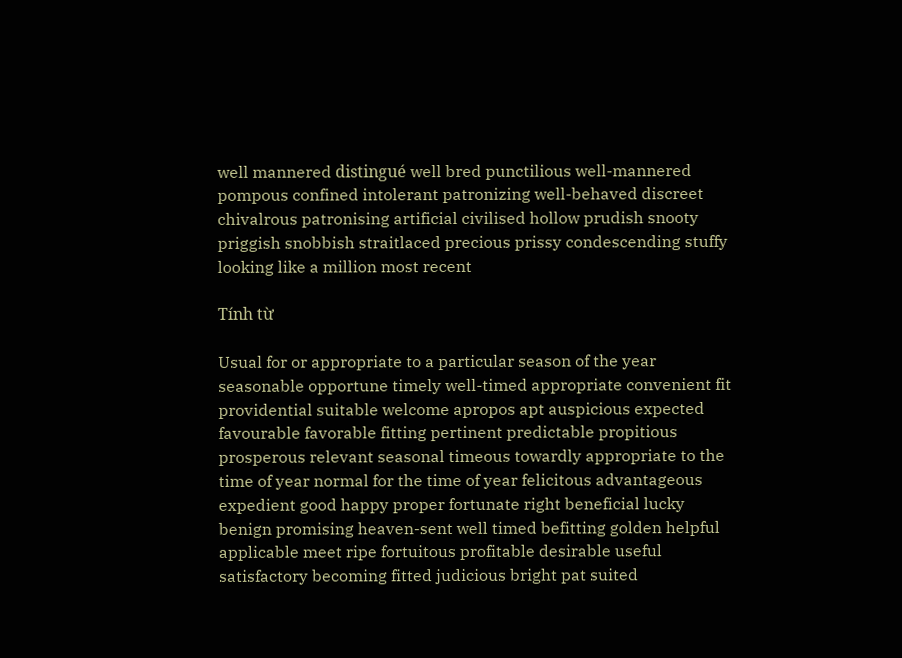well mannered distingué well bred punctilious well-mannered pompous confined intolerant patronizing well-behaved discreet chivalrous patronising artificial civilised hollow prudish snooty priggish snobbish straitlaced precious prissy condescending stuffy looking like a million most recent

Tính từ

Usual for or appropriate to a particular season of the year
seasonable opportune timely well-timed appropriate convenient fit providential suitable welcome apropos apt auspicious expected favourable favorable fitting pertinent predictable propitious prosperous relevant seasonal timeous towardly appropriate to the time of year normal for the time of year felicitous advantageous expedient good happy proper fortunate right beneficial lucky benign promising heaven-sent well timed befitting golden helpful applicable meet ripe fortuitous profitable desirable useful satisfactory becoming fitted judicious bright pat suited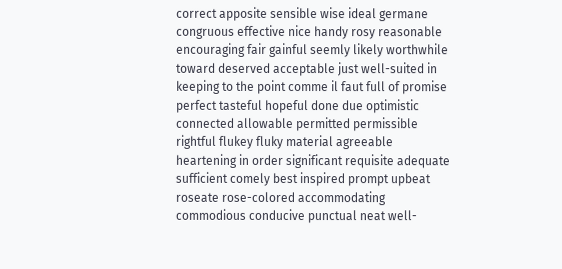correct apposite sensible wise ideal germane congruous effective nice handy rosy reasonable encouraging fair gainful seemly likely worthwhile toward deserved acceptable just well-suited in keeping to the point comme il faut full of promise perfect tasteful hopeful done due optimistic connected allowable permitted permissible rightful flukey fluky material agreeable heartening in order significant requisite adequate sufficient comely best inspired prompt upbeat roseate rose-colored accommodating commodious conducive punctual neat well-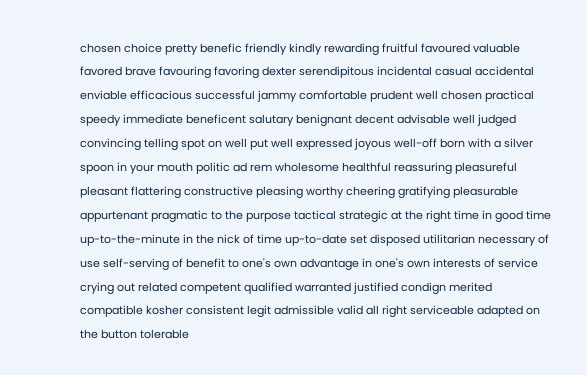chosen choice pretty benefic friendly kindly rewarding fruitful favoured valuable favored brave favouring favoring dexter serendipitous incidental casual accidental enviable efficacious successful jammy comfortable prudent well chosen practical speedy immediate beneficent salutary benignant decent advisable well judged convincing telling spot on well put well expressed joyous well-off born with a silver spoon in your mouth politic ad rem wholesome healthful reassuring pleasureful pleasant flattering constructive pleasing worthy cheering gratifying pleasurable appurtenant pragmatic to the purpose tactical strategic at the right time in good time up-to-the-minute in the nick of time up-to-date set disposed utilitarian necessary of use self-serving of benefit to one's own advantage in one's own interests of service crying out related competent qualified warranted justified condign merited compatible kosher consistent legit admissible valid all right serviceable adapted on the button tolerable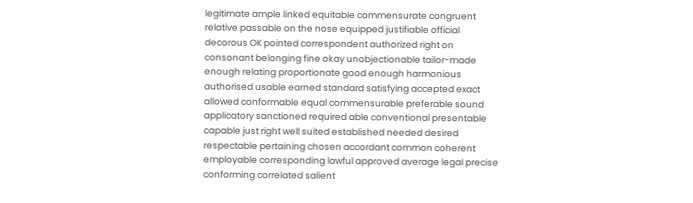legitimate ample linked equitable commensurate congruent relative passable on the nose equipped justifiable official decorous OK pointed correspondent authorized right on consonant belonging fine okay unobjectionable tailor-made enough relating proportionate good enough harmonious authorised usable earned standard satisfying accepted exact allowed conformable equal commensurable preferable sound applicatory sanctioned required able conventional presentable capable just right well suited established needed desired respectable pertaining chosen accordant common coherent employable corresponding lawful approved average legal precise conforming correlated salient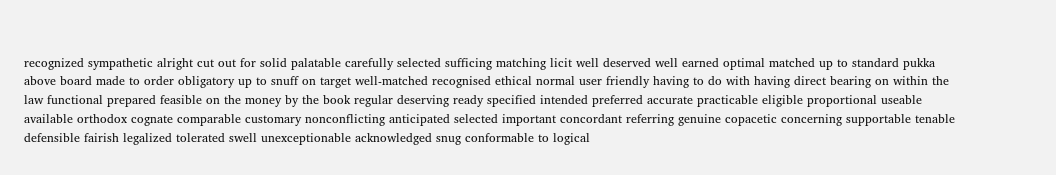recognized sympathetic alright cut out for solid palatable carefully selected sufficing matching licit well deserved well earned optimal matched up to standard pukka above board made to order obligatory up to snuff on target well-matched recognised ethical normal user friendly having to do with having direct bearing on within the law functional prepared feasible on the money by the book regular deserving ready specified intended preferred accurate practicable eligible proportional useable available orthodox cognate comparable customary nonconflicting anticipated selected important concordant referring genuine copacetic concerning supportable tenable defensible fairish legalized tolerated swell unexceptionable acknowledged snug conformable to logical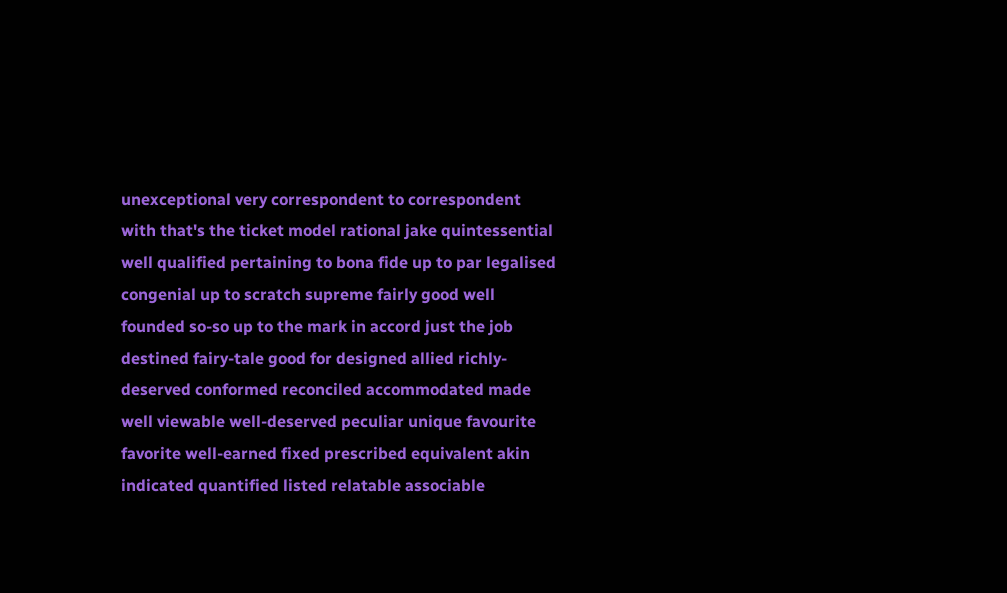unexceptional very correspondent to correspondent with that's the ticket model rational jake quintessential well qualified pertaining to bona fide up to par legalised congenial up to scratch supreme fairly good well founded so-so up to the mark in accord just the job destined fairy-tale good for designed allied richly-deserved conformed reconciled accommodated made well viewable well-deserved peculiar unique favourite favorite well-earned fixed prescribed equivalent akin indicated quantified listed relatable associable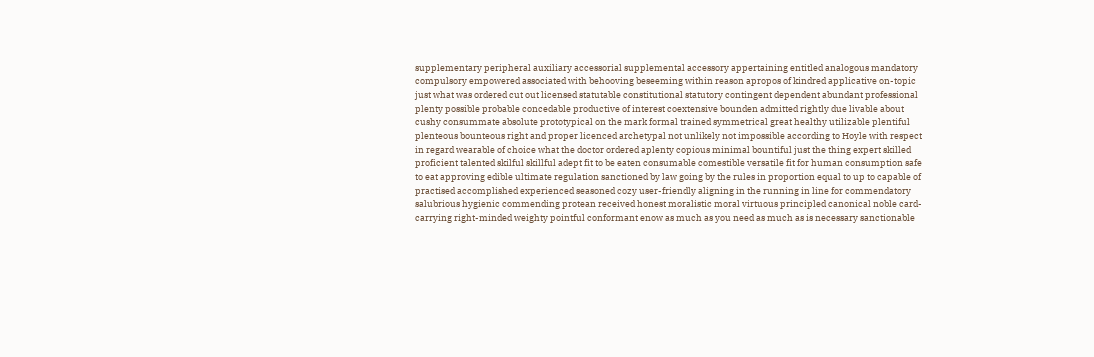supplementary peripheral auxiliary accessorial supplemental accessory appertaining entitled analogous mandatory compulsory empowered associated with behooving beseeming within reason apropos of kindred applicative on-topic just what was ordered cut out licensed statutable constitutional statutory contingent dependent abundant professional plenty possible probable concedable productive of interest coextensive bounden admitted rightly due livable about cushy consummate absolute prototypical on the mark formal trained symmetrical great healthy utilizable plentiful plenteous bounteous right and proper licenced archetypal not unlikely not impossible according to Hoyle with respect in regard wearable of choice what the doctor ordered aplenty copious minimal bountiful just the thing expert skilled proficient talented skilful skillful adept fit to be eaten consumable comestible versatile fit for human consumption safe to eat approving edible ultimate regulation sanctioned by law going by the rules in proportion equal to up to capable of practised accomplished experienced seasoned cozy user-friendly aligning in the running in line for commendatory salubrious hygienic commending protean received honest moralistic moral virtuous principled canonical noble card-carrying right-minded weighty pointful conformant enow as much as you need as much as is necessary sanctionable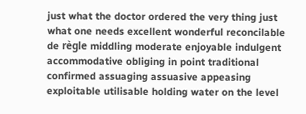just what the doctor ordered the very thing just what one needs excellent wonderful reconcilable de règle middling moderate enjoyable indulgent accommodative obliging in point traditional confirmed assuaging assuasive appeasing exploitable utilisable holding water on the level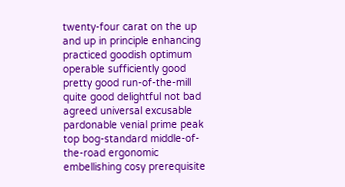twenty-four carat on the up and up in principle enhancing practiced goodish optimum operable sufficiently good pretty good run-of-the-mill quite good delightful not bad agreed universal excusable pardonable venial prime peak top bog-standard middle-of-the-road ergonomic embellishing cosy prerequisite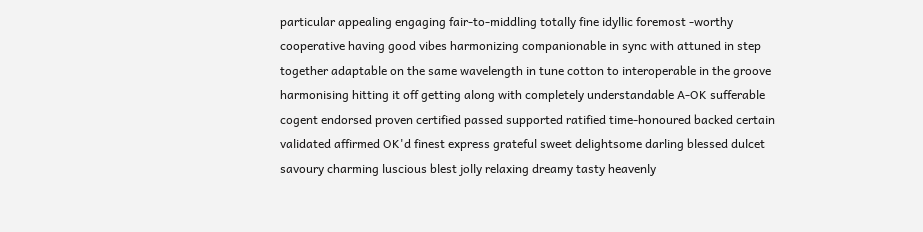particular appealing engaging fair-to-middling totally fine idyllic foremost -worthy cooperative having good vibes harmonizing companionable in sync with attuned in step together adaptable on the same wavelength in tune cotton to interoperable in the groove harmonising hitting it off getting along with completely understandable A-OK sufferable cogent endorsed proven certified passed supported ratified time-honoured backed certain validated affirmed OK'd finest express grateful sweet delightsome darling blessed dulcet savoury charming luscious blest jolly relaxing dreamy tasty heavenly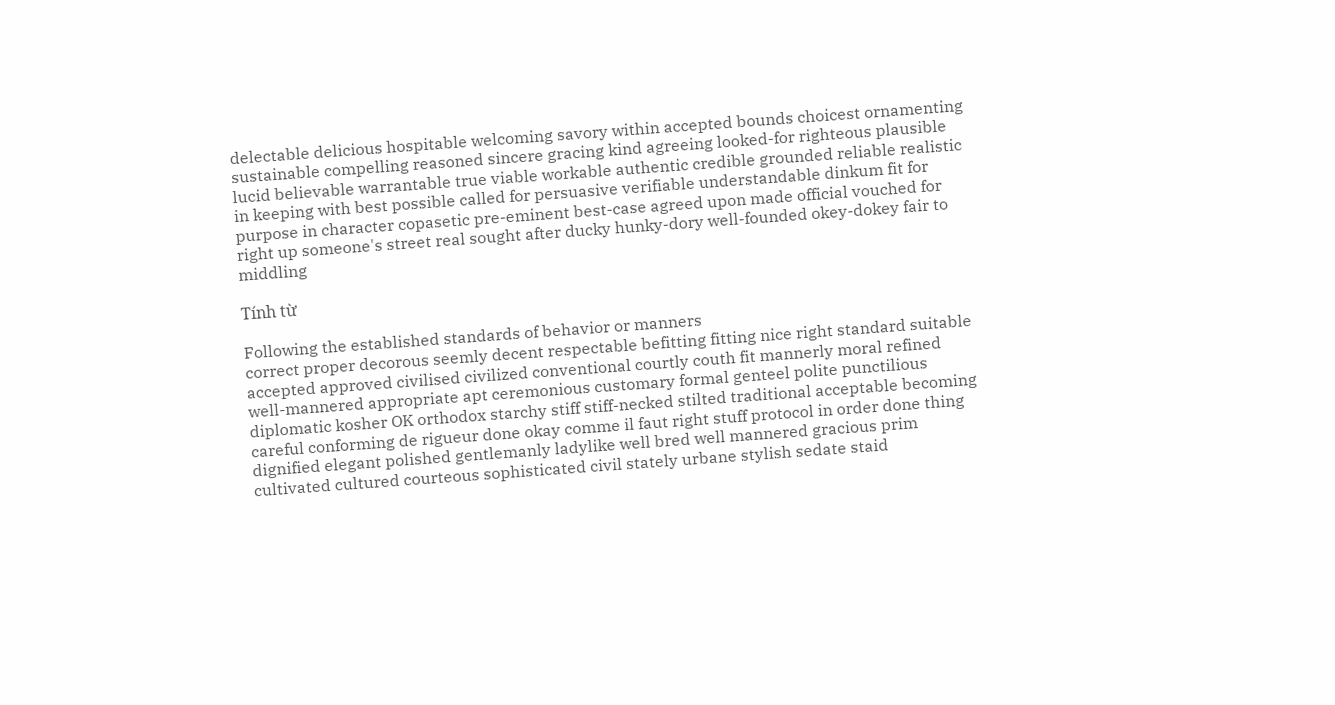delectable delicious hospitable welcoming savory within accepted bounds choicest ornamenting sustainable compelling reasoned sincere gracing kind agreeing looked-for righteous plausible lucid believable warrantable true viable workable authentic credible grounded reliable realistic in keeping with best possible called for persuasive verifiable understandable dinkum fit for purpose in character copasetic pre-eminent best-case agreed upon made official vouched for right up someone's street real sought after ducky hunky-dory well-founded okey-dokey fair to middling

Tính từ

Following the established standards of behavior or manners
correct proper decorous seemly decent respectable befitting fitting nice right standard suitable accepted approved civilised civilized conventional courtly couth fit mannerly moral refined well-mannered appropriate apt ceremonious customary formal genteel polite punctilious diplomatic kosher OK orthodox starchy stiff stiff-necked stilted traditional acceptable becoming careful conforming de rigueur done okay comme il faut right stuff protocol in order done thing dignified elegant polished gentlemanly ladylike well bred well mannered gracious prim cultivated cultured courteous sophisticated civil stately urbane stylish sedate staid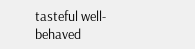tasteful well-behaved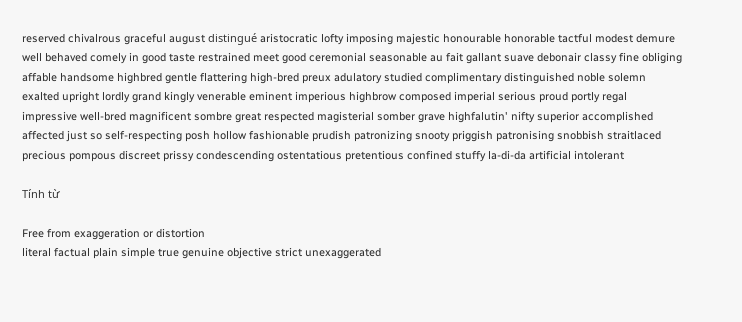reserved chivalrous graceful august distingué aristocratic lofty imposing majestic honourable honorable tactful modest demure well behaved comely in good taste restrained meet good ceremonial seasonable au fait gallant suave debonair classy fine obliging affable handsome highbred gentle flattering high-bred preux adulatory studied complimentary distinguished noble solemn exalted upright lordly grand kingly venerable eminent imperious highbrow composed imperial serious proud portly regal impressive well-bred magnificent sombre great respected magisterial somber grave highfalutin' nifty superior accomplished affected just so self-respecting posh hollow fashionable prudish patronizing snooty priggish patronising snobbish straitlaced precious pompous discreet prissy condescending ostentatious pretentious confined stuffy la-di-da artificial intolerant

Tính từ

Free from exaggeration or distortion
literal factual plain simple true genuine objective strict unexaggerated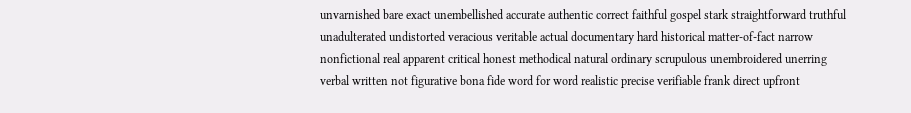unvarnished bare exact unembellished accurate authentic correct faithful gospel stark straightforward truthful unadulterated undistorted veracious veritable actual documentary hard historical matter-of-fact narrow nonfictional real apparent critical honest methodical natural ordinary scrupulous unembroidered unerring verbal written not figurative bona fide word for word realistic precise verifiable frank direct upfront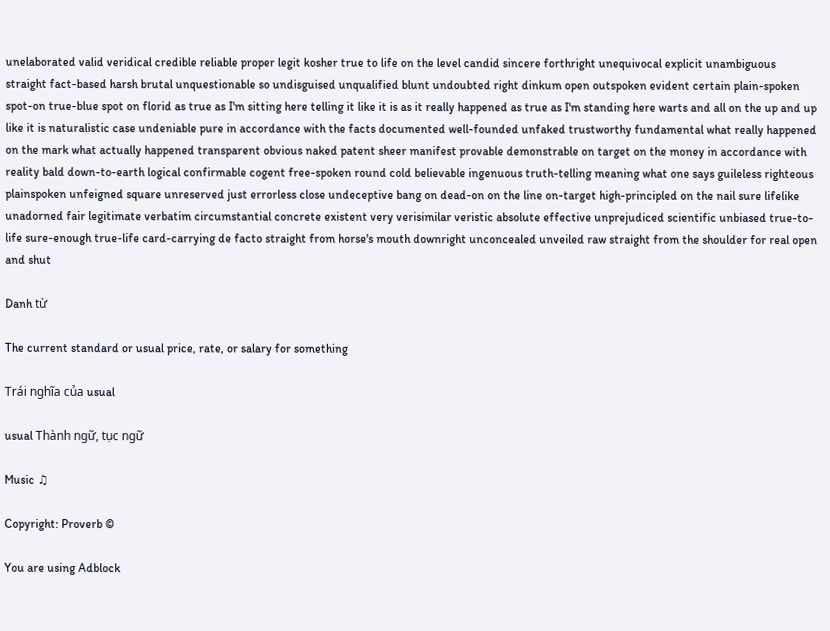unelaborated valid veridical credible reliable proper legit kosher true to life on the level candid sincere forthright unequivocal explicit unambiguous straight fact-based harsh brutal unquestionable so undisguised unqualified blunt undoubted right dinkum open outspoken evident certain plain-spoken spot-on true-blue spot on florid as true as I'm sitting here telling it like it is as it really happened as true as I'm standing here warts and all on the up and up like it is naturalistic case undeniable pure in accordance with the facts documented well-founded unfaked trustworthy fundamental what really happened on the mark what actually happened transparent obvious naked patent sheer manifest provable demonstrable on target on the money in accordance with reality bald down-to-earth logical confirmable cogent free-spoken round cold believable ingenuous truth-telling meaning what one says guileless righteous plainspoken unfeigned square unreserved just errorless close undeceptive bang on dead-on on the line on-target high-principled on the nail sure lifelike unadorned fair legitimate verbatim circumstantial concrete existent very verisimilar veristic absolute effective unprejudiced scientific unbiased true-to-life sure-enough true-life card-carrying de facto straight from horse's mouth downright unconcealed unveiled raw straight from the shoulder for real open and shut

Danh từ

The current standard or usual price, rate, or salary for something

Trái nghĩa của usual

usual Thành ngữ, tục ngữ

Music ♫

Copyright: Proverb ©

You are using Adblock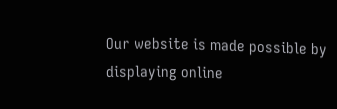Our website is made possible by displaying online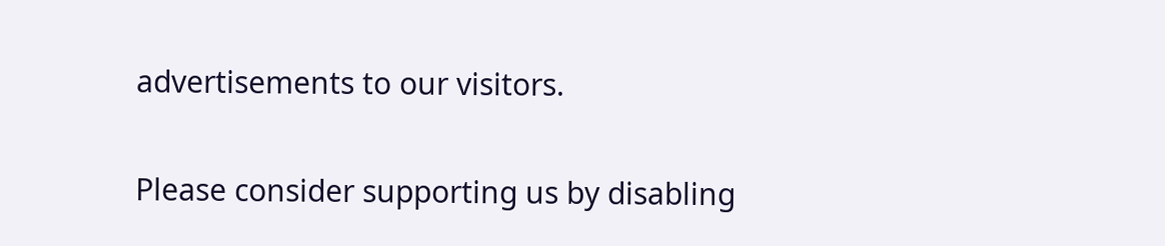advertisements to our visitors.

Please consider supporting us by disabling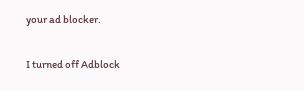your ad blocker.

I turned off Adblock